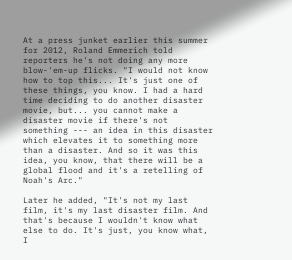At a press junket earlier this summer for 2012, Roland Emmerich told reporters he's not doing any more blow-'em-up flicks. "I would not know how to top this... It's just one of these things, you know. I had a hard time deciding to do another disaster movie, but... you cannot make a disaster movie if there's not something --- an idea in this disaster which elevates it to something more than a disaster. And so it was this idea, you know, that there will be a global flood and it's a retelling of Noah's Arc."

Later he added, "It's not my last film, it's my last disaster film. And that's because I wouldn't know what else to do. It's just, you know what, I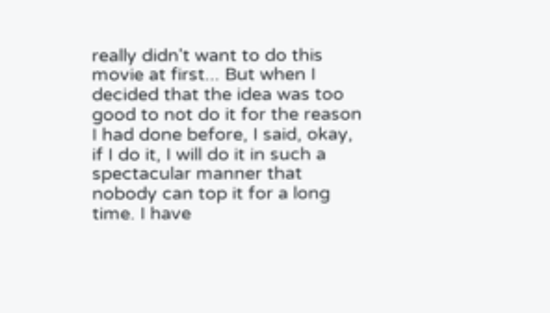really didn't want to do this movie at first... But when I decided that the idea was too good to not do it for the reason I had done before, I said, okay, if I do it, I will do it in such a spectacular manner that nobody can top it for a long time. I have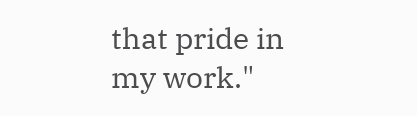that pride in my work."